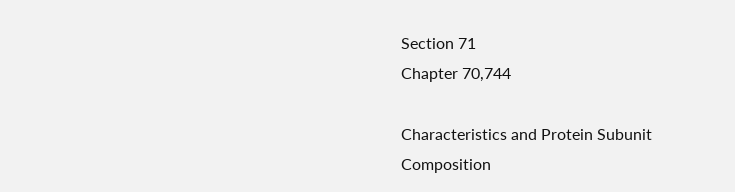Section 71
Chapter 70,744

Characteristics and Protein Subunit Composition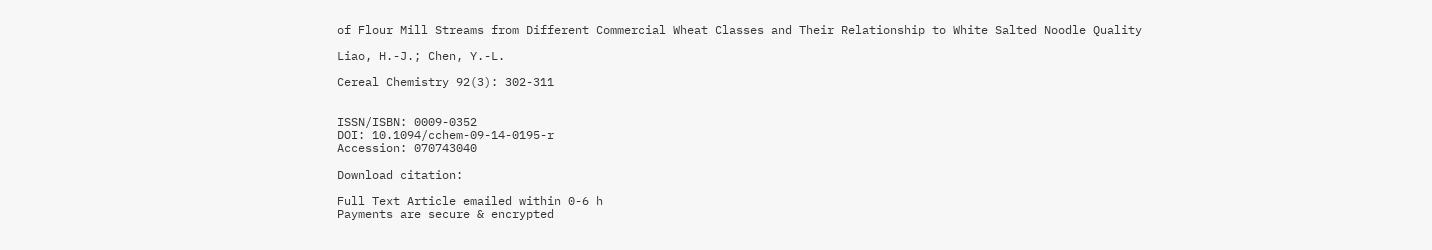of Flour Mill Streams from Different Commercial Wheat Classes and Their Relationship to White Salted Noodle Quality

Liao, H.-J.; Chen, Y.-L.

Cereal Chemistry 92(3): 302-311


ISSN/ISBN: 0009-0352
DOI: 10.1094/cchem-09-14-0195-r
Accession: 070743040

Download citation:

Full Text Article emailed within 0-6 h
Payments are secure & encrypted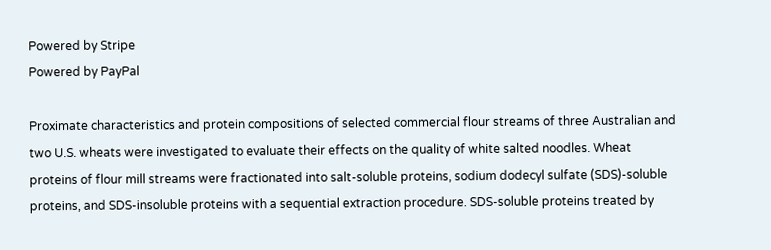Powered by Stripe
Powered by PayPal

Proximate characteristics and protein compositions of selected commercial flour streams of three Australian and two U.S. wheats were investigated to evaluate their effects on the quality of white salted noodles. Wheat proteins of flour mill streams were fractionated into salt-soluble proteins, sodium dodecyl sulfate (SDS)-soluble proteins, and SDS-insoluble proteins with a sequential extraction procedure. SDS-soluble proteins treated by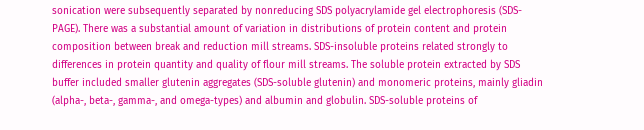sonication were subsequently separated by nonreducing SDS polyacrylamide gel electrophoresis (SDS-PAGE). There was a substantial amount of variation in distributions of protein content and protein composition between break and reduction mill streams. SDS-insoluble proteins related strongly to differences in protein quantity and quality of flour mill streams. The soluble protein extracted by SDS buffer included smaller glutenin aggregates (SDS-soluble glutenin) and monomeric proteins, mainly gliadin (alpha-, beta-, gamma-, and omega-types) and albumin and globulin. SDS-soluble proteins of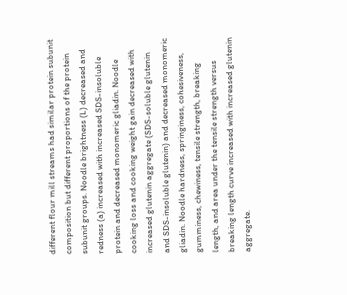different flour mill streams had similar protein subunit composition but different proportions of the protein subunit groups. Noodle brightness (L) decreased and redness (a) increased with increased SDS-insoluble protein and decreased monomeric gliadin. Noodle cooking loss and cooking weight gain decreased with increased glutenin aggregate (SDS-soluble glutenin and SDS-insoluble glutenin) and decreased monomeric gliadin. Noodle hardness, springiness, cohesiveness, gumminess, chewiness, tensile strength, breaking length, and area under the tensile strength versus breaking length curve increased with increased glutenin aggregate.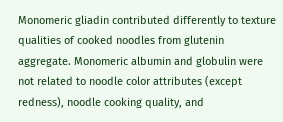Monomeric gliadin contributed differently to texture qualities of cooked noodles from glutenin aggregate. Monomeric albumin and globulin were not related to noodle color attributes (except redness), noodle cooking quality, and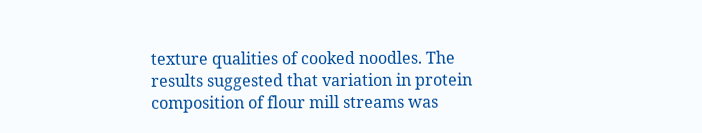texture qualities of cooked noodles. The results suggested that variation in protein composition of flour mill streams was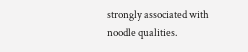strongly associated with noodle qualities.